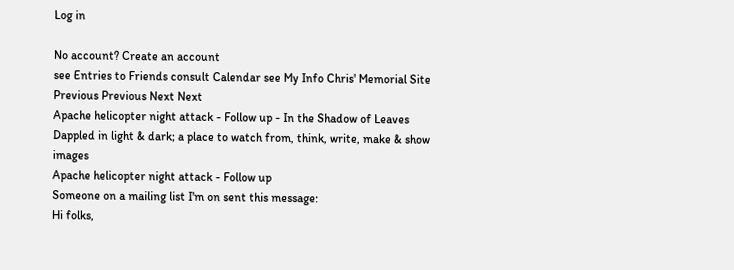Log in

No account? Create an account
see Entries to Friends consult Calendar see My Info Chris' Memorial Site Previous Previous Next Next
Apache helicopter night attack - Follow up - In the Shadow of Leaves
Dappled in light & dark; a place to watch from, think, write, make & show images
Apache helicopter night attack - Follow up
Someone on a mailing list I'm on sent this message:
Hi folks,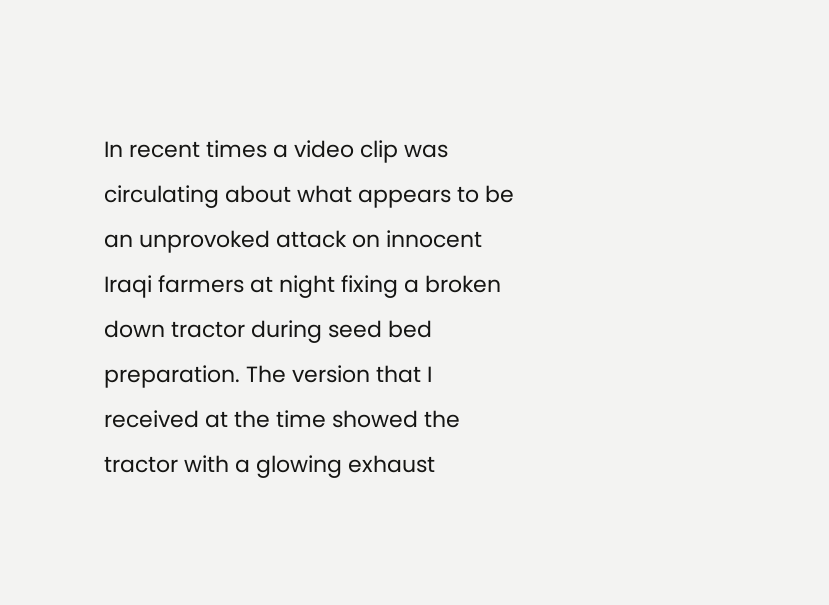In recent times a video clip was circulating about what appears to be an unprovoked attack on innocent Iraqi farmers at night fixing a broken down tractor during seed bed preparation. The version that I received at the time showed the tractor with a glowing exhaust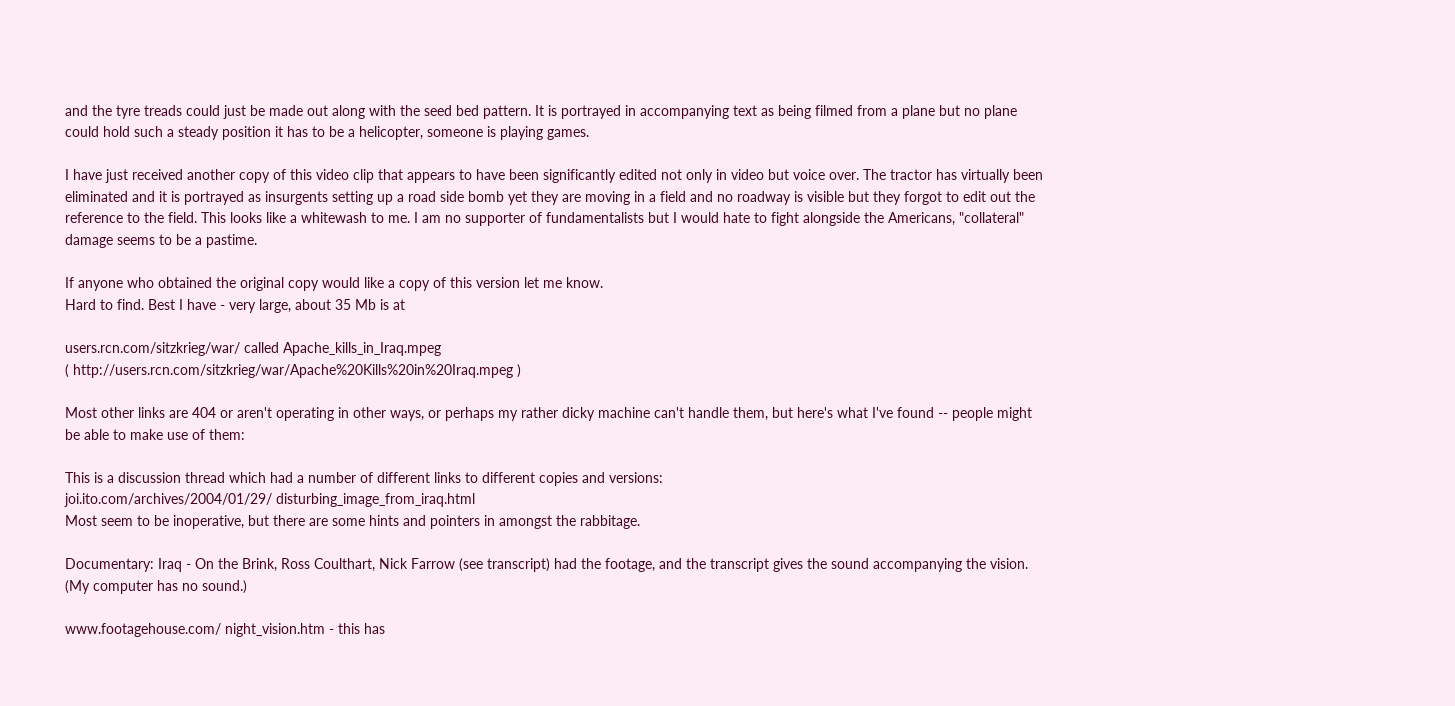and the tyre treads could just be made out along with the seed bed pattern. It is portrayed in accompanying text as being filmed from a plane but no plane could hold such a steady position it has to be a helicopter, someone is playing games.

I have just received another copy of this video clip that appears to have been significantly edited not only in video but voice over. The tractor has virtually been eliminated and it is portrayed as insurgents setting up a road side bomb yet they are moving in a field and no roadway is visible but they forgot to edit out the reference to the field. This looks like a whitewash to me. I am no supporter of fundamentalists but I would hate to fight alongside the Americans, "collateral" damage seems to be a pastime.

If anyone who obtained the original copy would like a copy of this version let me know.
Hard to find. Best I have - very large, about 35 Mb is at

users.rcn.com/sitzkrieg/war/ called Apache_kills_in_Iraq.mpeg
( http://users.rcn.com/sitzkrieg/war/Apache%20Kills%20in%20Iraq.mpeg )

Most other links are 404 or aren't operating in other ways, or perhaps my rather dicky machine can't handle them, but here's what I've found -- people might be able to make use of them:

This is a discussion thread which had a number of different links to different copies and versions:
joi.ito.com/archives/2004/01/29/ disturbing_image_from_iraq.html
Most seem to be inoperative, but there are some hints and pointers in amongst the rabbitage.

Documentary: Iraq - On the Brink, Ross Coulthart, Nick Farrow (see transcript) had the footage, and the transcript gives the sound accompanying the vision. (My computer has no sound.)

www.footagehouse.com/ night_vision.htm - this has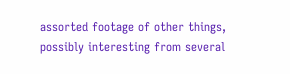assorted footage of other things, possibly interesting from several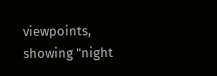viewpoints, showing "night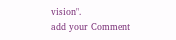vision".
add your Comment